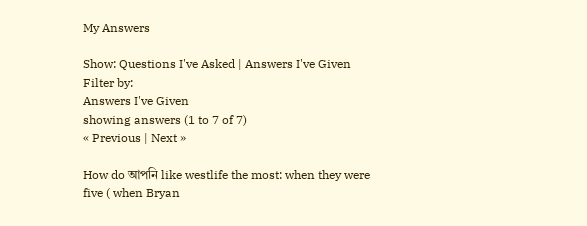My Answers

Show: Questions I've Asked | Answers I've Given
Filter by:
Answers I've Given
showing answers (1 to 7 of 7)
« Previous | Next »

How do আপনি like westlife the most: when they were five ( when Bryan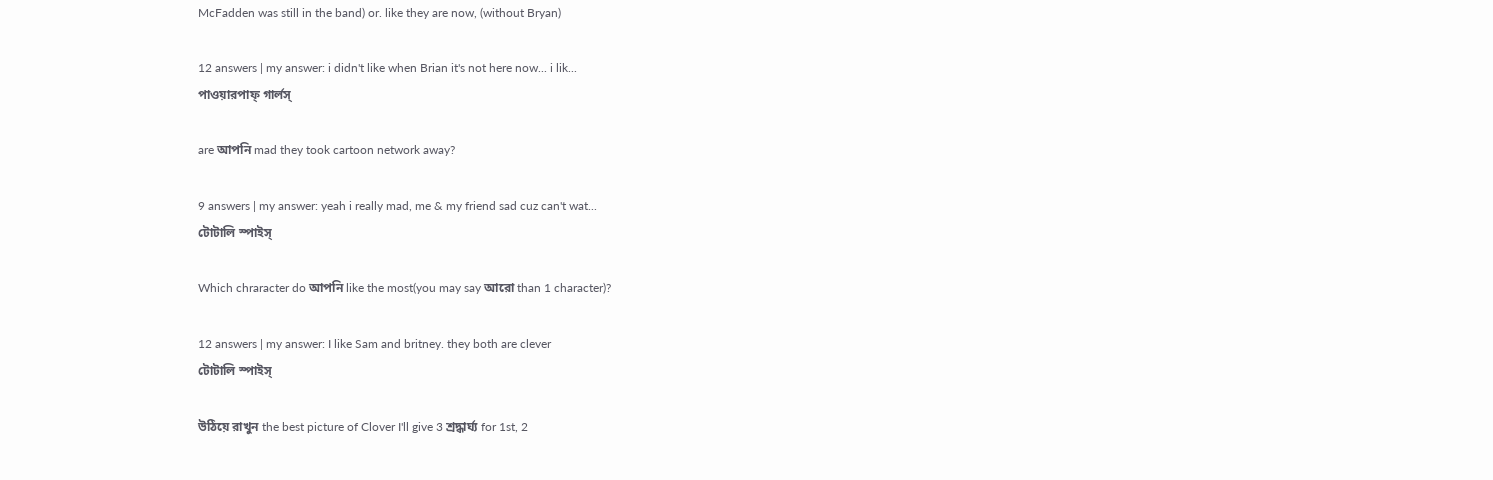McFadden was still in the band) or. like they are now, (without Bryan)

12 answers | my answer: i didn't like when Brian it's not here now... i lik...
পাওয়ারপাফ্‌ গার্লস্‌

are আপনি mad they took cartoon network away?

9 answers | my answer: yeah i really mad, me & my friend sad cuz can't wat...
টোটালি স্পাইস্‌

Which chraracter do আপনি like the most(you may say আরো than 1 character)?

12 answers | my answer: I like Sam and britney. they both are clever
টোটালি স্পাইস্‌

উঠিয়ে রাখুন the best picture of Clover I'll give 3 শ্রদ্ধার্ঘ্য for 1st, 2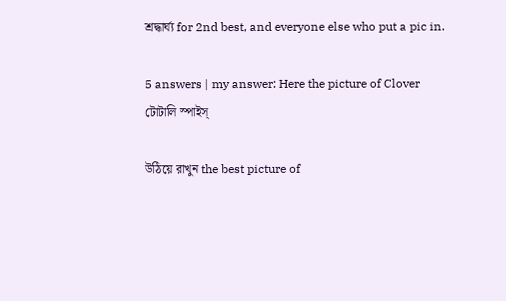শ্রদ্ধার্ঘ্য for 2nd best, and everyone else who put a pic in.

5 answers | my answer: Here the picture of Clover
টোটালি স্পাইস্‌

উঠিয়ে রাখুন the best picture of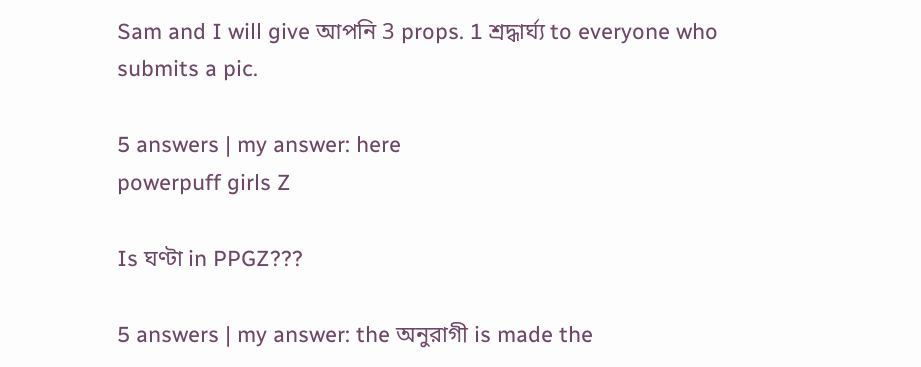Sam and I will give আপনি 3 props. 1 শ্রদ্ধার্ঘ্য to everyone who submits a pic.

5 answers | my answer: here
powerpuff girls Z

Is ঘণ্টা in PPGZ???

5 answers | my answer: the অনুরাগী is made the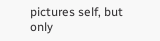pictures self, but only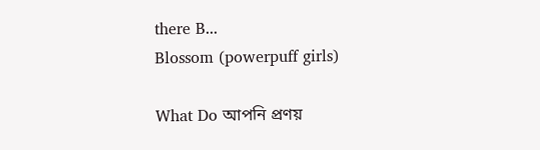there B...
Blossom (powerpuff girls)

What Do আপনি প্রণয়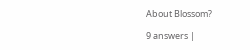About Blossom?

9 answers |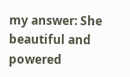my answer: She beautiful and powered